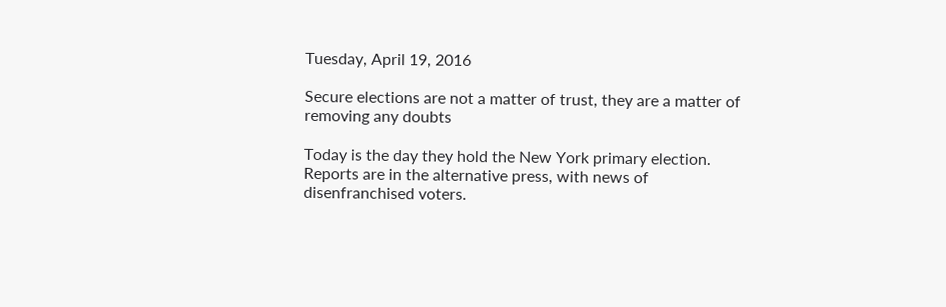Tuesday, April 19, 2016

Secure elections are not a matter of trust, they are a matter of removing any doubts

Today is the day they hold the New York primary election. Reports are in the alternative press, with news of disenfranchised voters.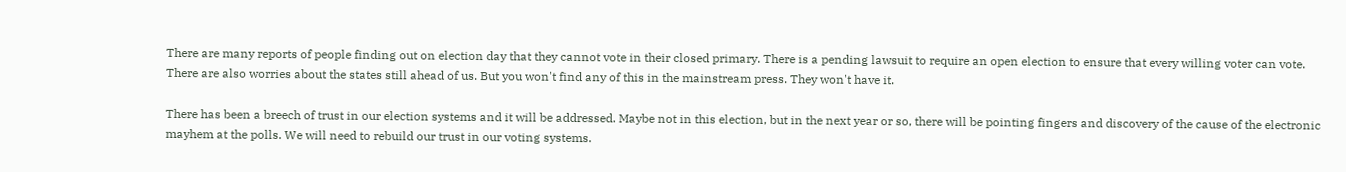There are many reports of people finding out on election day that they cannot vote in their closed primary. There is a pending lawsuit to require an open election to ensure that every willing voter can vote. There are also worries about the states still ahead of us. But you won't find any of this in the mainstream press. They won't have it.

There has been a breech of trust in our election systems and it will be addressed. Maybe not in this election, but in the next year or so, there will be pointing fingers and discovery of the cause of the electronic mayhem at the polls. We will need to rebuild our trust in our voting systems.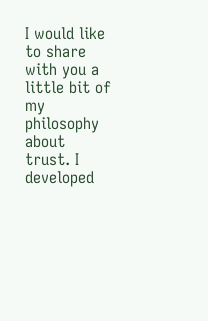I would like to share with you a little bit of my philosophy about trust. I developed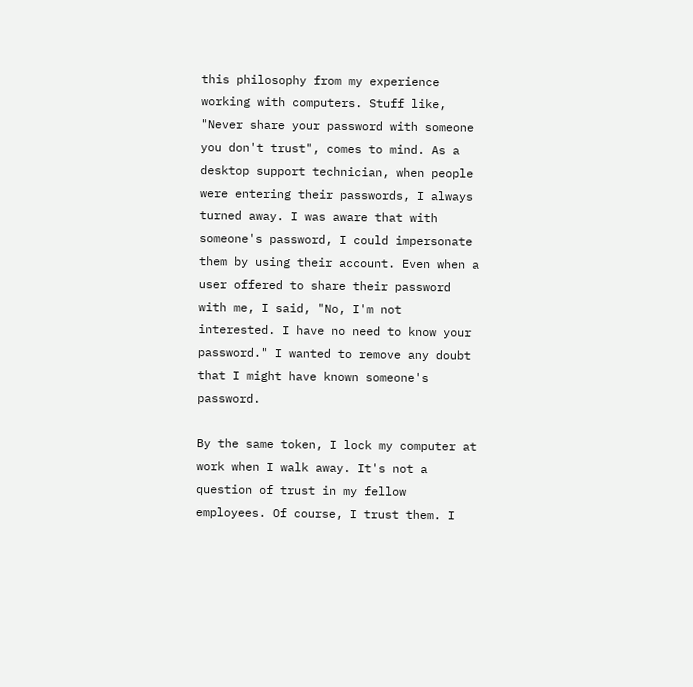this philosophy from my experience working with computers. Stuff like, "Never share your password with someone you don't trust", comes to mind. As a desktop support technician, when people were entering their passwords, I always turned away. I was aware that with someone's password, I could impersonate them by using their account. Even when a user offered to share their password with me, I said, "No, I'm not interested. I have no need to know your password." I wanted to remove any doubt that I might have known someone's password.

By the same token, I lock my computer at work when I walk away. It's not a question of trust in my fellow employees. Of course, I trust them. I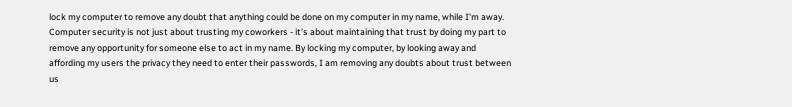lock my computer to remove any doubt that anything could be done on my computer in my name, while I'm away. Computer security is not just about trusting my coworkers - it's about maintaining that trust by doing my part to remove any opportunity for someone else to act in my name. By locking my computer, by looking away and affording my users the privacy they need to enter their passwords, I am removing any doubts about trust between us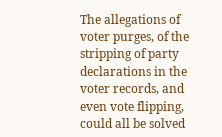The allegations of voter purges, of the stripping of party declarations in the voter records, and even vote flipping, could all be solved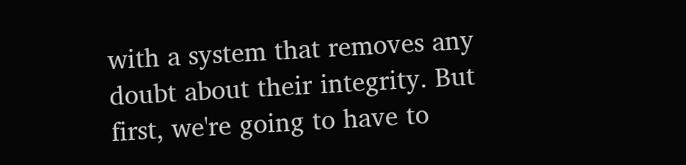with a system that removes any doubt about their integrity. But first, we're going to have to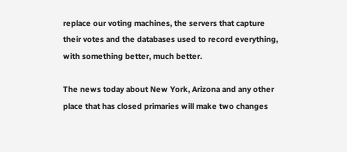replace our voting machines, the servers that capture their votes and the databases used to record everything, with something better, much better.

The news today about New York, Arizona and any other place that has closed primaries will make two changes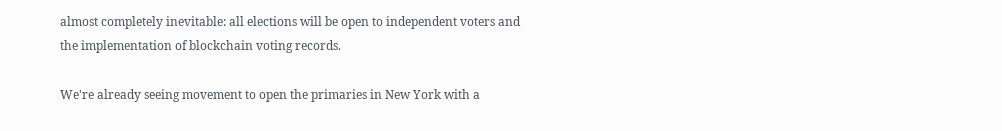almost completely inevitable: all elections will be open to independent voters and the implementation of blockchain voting records.

We're already seeing movement to open the primaries in New York with a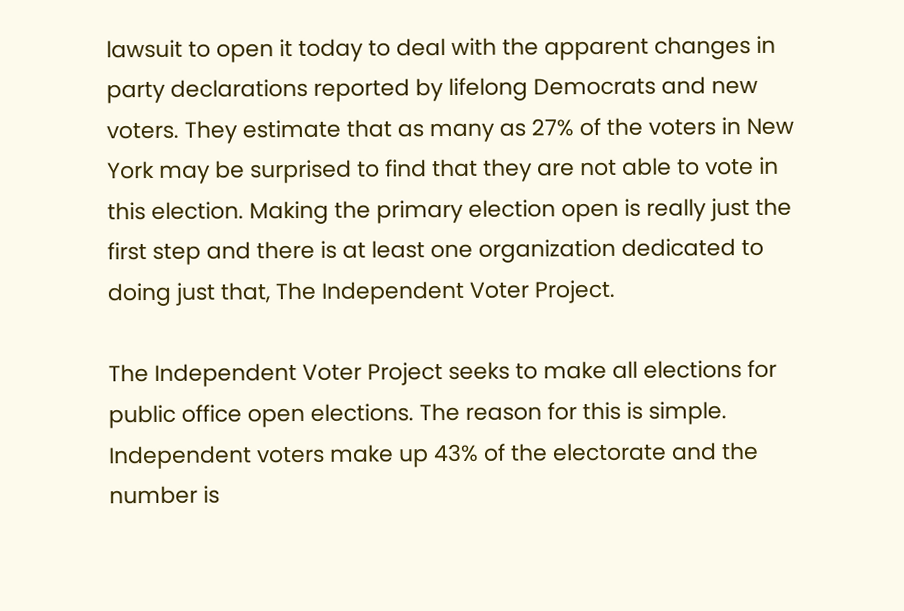lawsuit to open it today to deal with the apparent changes in party declarations reported by lifelong Democrats and new voters. They estimate that as many as 27% of the voters in New York may be surprised to find that they are not able to vote in this election. Making the primary election open is really just the first step and there is at least one organization dedicated to doing just that, The Independent Voter Project.

The Independent Voter Project seeks to make all elections for public office open elections. The reason for this is simple. Independent voters make up 43% of the electorate and the number is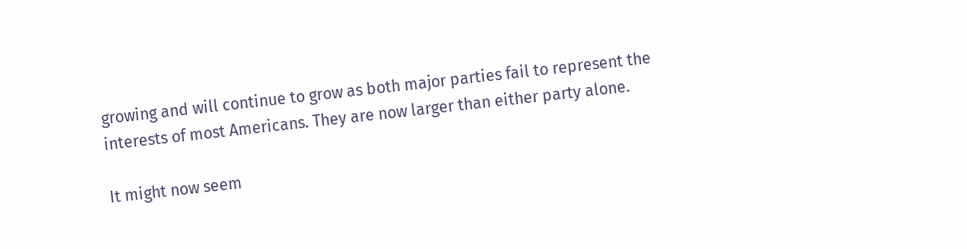growing and will continue to grow as both major parties fail to represent the interests of most Americans. They are now larger than either party alone.

It might now seem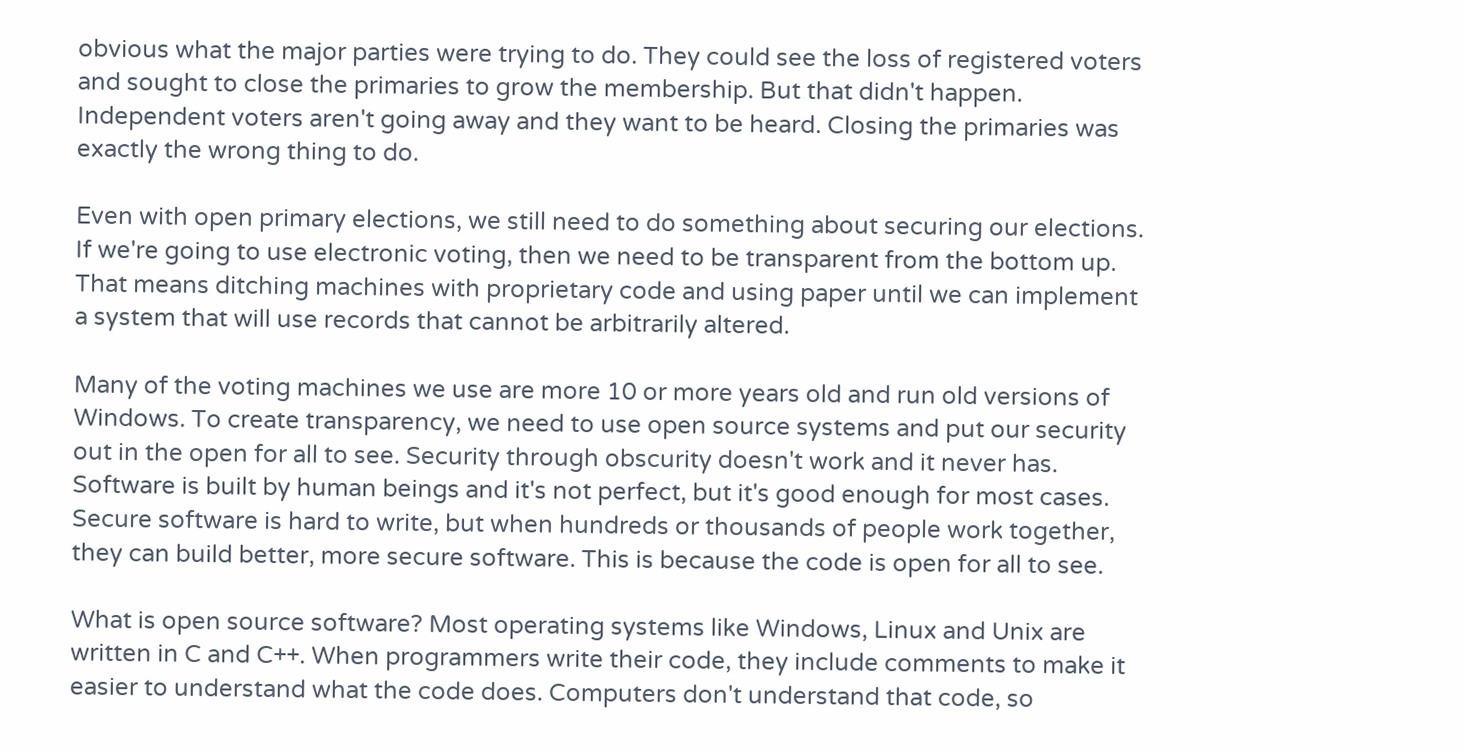obvious what the major parties were trying to do. They could see the loss of registered voters and sought to close the primaries to grow the membership. But that didn't happen. Independent voters aren't going away and they want to be heard. Closing the primaries was exactly the wrong thing to do.

Even with open primary elections, we still need to do something about securing our elections. If we're going to use electronic voting, then we need to be transparent from the bottom up. That means ditching machines with proprietary code and using paper until we can implement a system that will use records that cannot be arbitrarily altered.

Many of the voting machines we use are more 10 or more years old and run old versions of Windows. To create transparency, we need to use open source systems and put our security out in the open for all to see. Security through obscurity doesn't work and it never has. Software is built by human beings and it's not perfect, but it's good enough for most cases. Secure software is hard to write, but when hundreds or thousands of people work together, they can build better, more secure software. This is because the code is open for all to see.

What is open source software? Most operating systems like Windows, Linux and Unix are written in C and C++. When programmers write their code, they include comments to make it easier to understand what the code does. Computers don't understand that code, so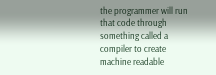the programmer will run that code through something called a compiler to create machine readable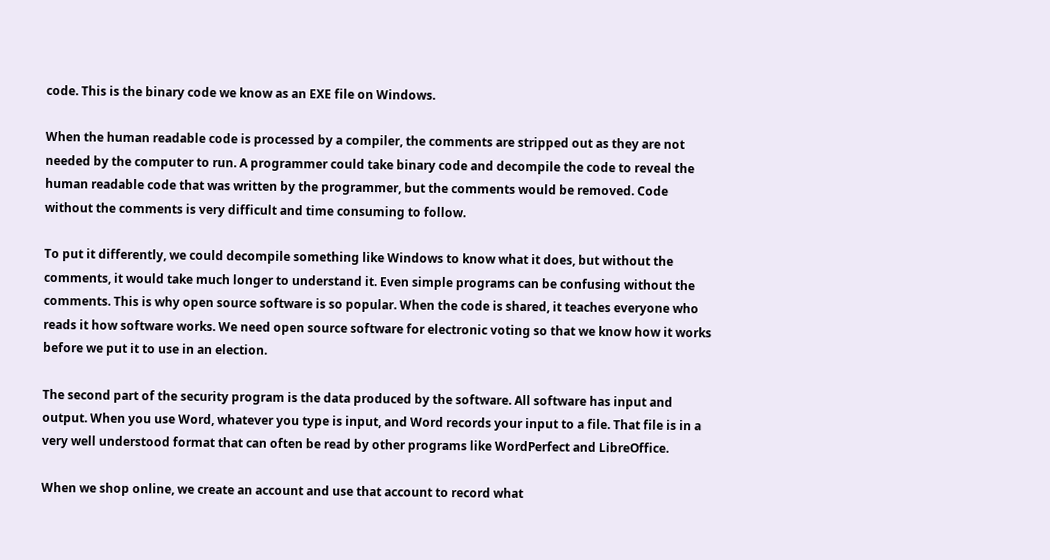code. This is the binary code we know as an EXE file on Windows.

When the human readable code is processed by a compiler, the comments are stripped out as they are not needed by the computer to run. A programmer could take binary code and decompile the code to reveal the human readable code that was written by the programmer, but the comments would be removed. Code without the comments is very difficult and time consuming to follow.

To put it differently, we could decompile something like Windows to know what it does, but without the comments, it would take much longer to understand it. Even simple programs can be confusing without the comments. This is why open source software is so popular. When the code is shared, it teaches everyone who reads it how software works. We need open source software for electronic voting so that we know how it works before we put it to use in an election.

The second part of the security program is the data produced by the software. All software has input and output. When you use Word, whatever you type is input, and Word records your input to a file. That file is in a very well understood format that can often be read by other programs like WordPerfect and LibreOffice.

When we shop online, we create an account and use that account to record what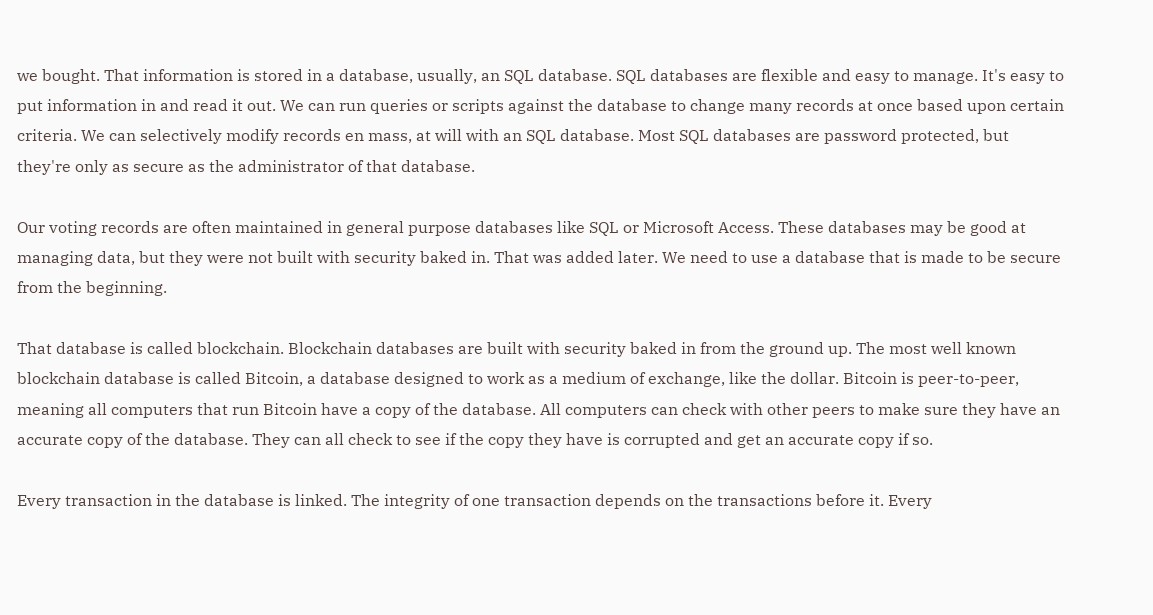we bought. That information is stored in a database, usually, an SQL database. SQL databases are flexible and easy to manage. It's easy to put information in and read it out. We can run queries or scripts against the database to change many records at once based upon certain criteria. We can selectively modify records en mass, at will with an SQL database. Most SQL databases are password protected, but they're only as secure as the administrator of that database.

Our voting records are often maintained in general purpose databases like SQL or Microsoft Access. These databases may be good at managing data, but they were not built with security baked in. That was added later. We need to use a database that is made to be secure from the beginning.

That database is called blockchain. Blockchain databases are built with security baked in from the ground up. The most well known blockchain database is called Bitcoin, a database designed to work as a medium of exchange, like the dollar. Bitcoin is peer-to-peer, meaning all computers that run Bitcoin have a copy of the database. All computers can check with other peers to make sure they have an accurate copy of the database. They can all check to see if the copy they have is corrupted and get an accurate copy if so.

Every transaction in the database is linked. The integrity of one transaction depends on the transactions before it. Every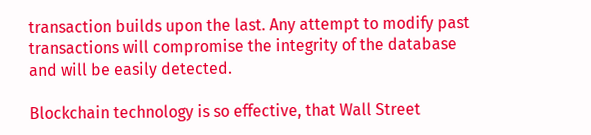transaction builds upon the last. Any attempt to modify past transactions will compromise the integrity of the database and will be easily detected.

Blockchain technology is so effective, that Wall Street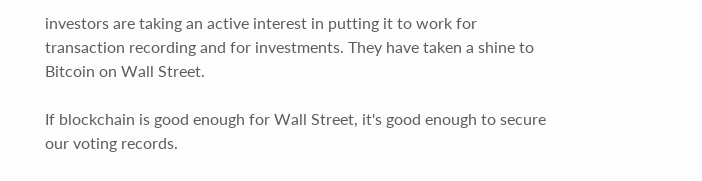investors are taking an active interest in putting it to work for transaction recording and for investments. They have taken a shine to Bitcoin on Wall Street.

If blockchain is good enough for Wall Street, it's good enough to secure our voting records.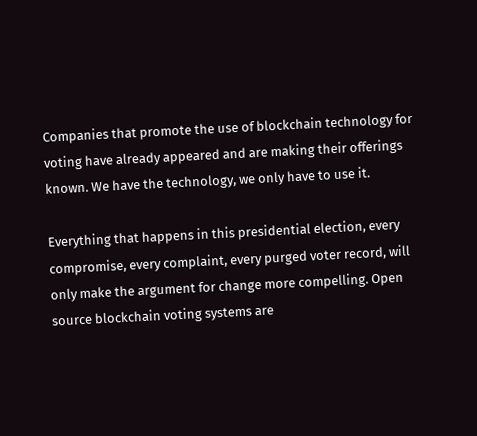Companies that promote the use of blockchain technology for voting have already appeared and are making their offerings known. We have the technology, we only have to use it.

Everything that happens in this presidential election, every compromise, every complaint, every purged voter record, will only make the argument for change more compelling. Open source blockchain voting systems are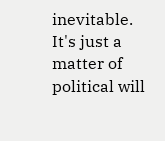inevitable. It's just a matter of political will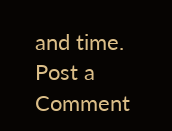and time.
Post a Comment